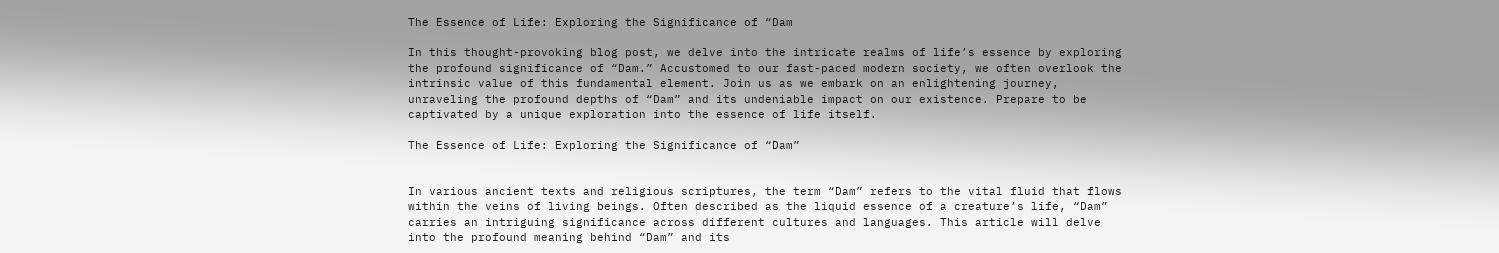The Essence of Life: Exploring the Significance of “Dam

In this thought-provoking blog post, we delve into the intricate realms of life’s essence by exploring the profound significance of “Dam.” Accustomed to our fast-paced modern society, we often overlook the intrinsic value of this fundamental element. Join us as we embark on an enlightening journey, unraveling the profound depths of “Dam” and its undeniable impact on our existence. Prepare to be captivated by a unique exploration into the essence of life itself.

The Essence of Life: Exploring the Significance of “Dam”


In various ancient texts and religious scriptures, the term “Dam” refers to the vital fluid that flows within the veins of living beings. Often described as the liquid essence of a creature’s life, “Dam” carries an intriguing significance across different cultures and languages. This article will delve into the profound meaning behind “Dam” and its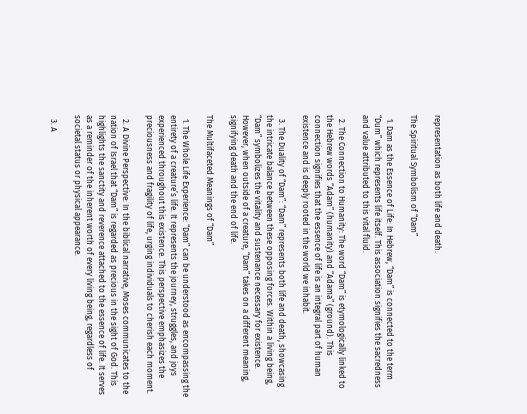representation as both life and death.

The Spiritual Symbolism of “Dam”

  1. Dam as the Essence of Life: In Hebrew, “Dam” is connected to the term “Dum” which represents life itself. This association signifies the sacredness and value attributed to this vital fluid.

  2. The Connection to Humanity: The word “Dam” is etymologically linked to the Hebrew words “Adam” (humanity) and “Adama” (ground). This connection signifies that the essence of life is an integral part of human existence and is deeply rooted in the world we inhabit.

  3. The Duality of “Dam”: “Dam” represents both life and death, showcasing the intricate balance between these opposing forces. Within a living being, “Dam” symbolizes the vitality and sustenance necessary for existence. However, when outside of a creature, “Dam” takes on a different meaning, signifying death and the end of life.

The Multifaceted Meanings of “Dam”

  1. The Whole Life Experience: “Dam” can be understood as encompassing the entirety of a creature’s life. It represents the journey, struggles, and joys experienced throughout this existence. This perspective emphasizes the preciousness and fragility of life, urging individuals to cherish each moment.

  2. A Divine Perspective: In the biblical narrative, Moses communicates to the nation of Israel that “Dam” is regarded as precious in the sight of God. This highlights the sanctity and reverence attached to the essence of life. It serves as a reminder of the inherent worth of every living being, regardless of societal status or physical appearance.

  3. A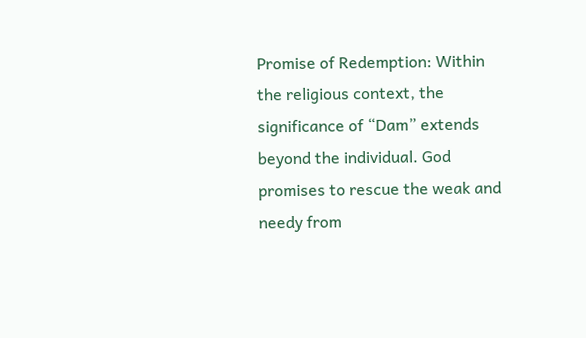Promise of Redemption: Within the religious context, the significance of “Dam” extends beyond the individual. God promises to rescue the weak and needy from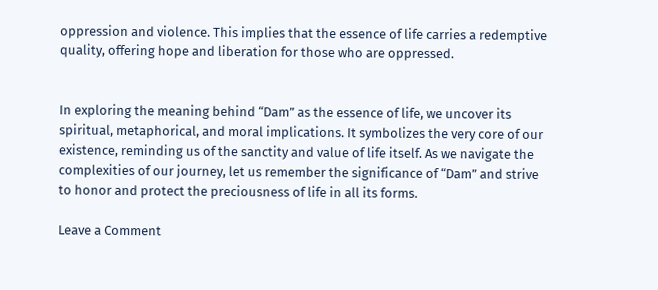oppression and violence. This implies that the essence of life carries a redemptive quality, offering hope and liberation for those who are oppressed.


In exploring the meaning behind “Dam” as the essence of life, we uncover its spiritual, metaphorical, and moral implications. It symbolizes the very core of our existence, reminding us of the sanctity and value of life itself. As we navigate the complexities of our journey, let us remember the significance of “Dam” and strive to honor and protect the preciousness of life in all its forms.

Leave a Comment